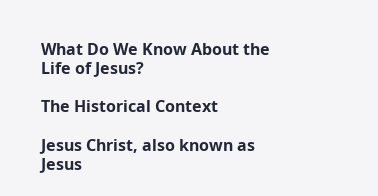What Do We Know About the Life of Jesus?

The Historical Context

Jesus Christ, also known as Jesus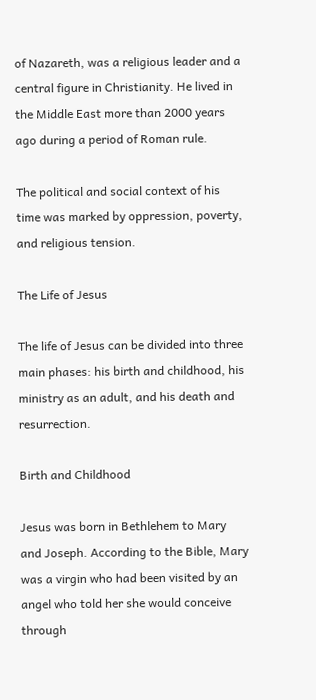of Nazareth, was a religious leader and a central figure in Christianity. He lived in the Middle East more than 2000 years ago during a period of Roman rule.

The political and social context of his time was marked by oppression, poverty, and religious tension.

The Life of Jesus

The life of Jesus can be divided into three main phases: his birth and childhood, his ministry as an adult, and his death and resurrection.

Birth and Childhood

Jesus was born in Bethlehem to Mary and Joseph. According to the Bible, Mary was a virgin who had been visited by an angel who told her she would conceive through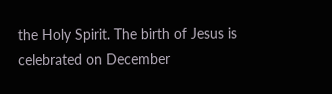the Holy Spirit. The birth of Jesus is celebrated on December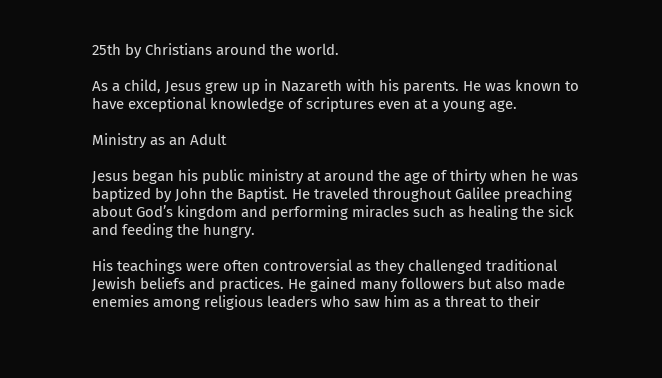25th by Christians around the world.

As a child, Jesus grew up in Nazareth with his parents. He was known to have exceptional knowledge of scriptures even at a young age.

Ministry as an Adult

Jesus began his public ministry at around the age of thirty when he was baptized by John the Baptist. He traveled throughout Galilee preaching about God’s kingdom and performing miracles such as healing the sick and feeding the hungry.

His teachings were often controversial as they challenged traditional Jewish beliefs and practices. He gained many followers but also made enemies among religious leaders who saw him as a threat to their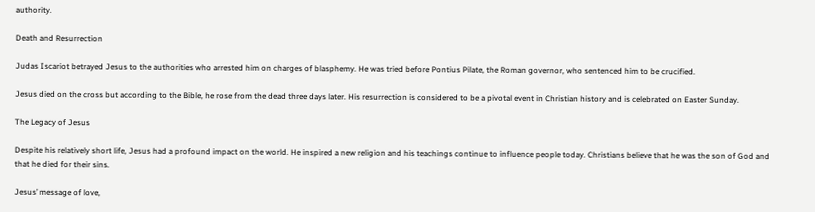authority.

Death and Resurrection

Judas Iscariot betrayed Jesus to the authorities who arrested him on charges of blasphemy. He was tried before Pontius Pilate, the Roman governor, who sentenced him to be crucified.

Jesus died on the cross but according to the Bible, he rose from the dead three days later. His resurrection is considered to be a pivotal event in Christian history and is celebrated on Easter Sunday.

The Legacy of Jesus

Despite his relatively short life, Jesus had a profound impact on the world. He inspired a new religion and his teachings continue to influence people today. Christians believe that he was the son of God and that he died for their sins.

Jesus’ message of love,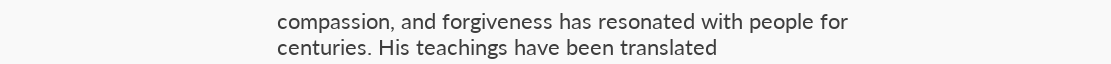compassion, and forgiveness has resonated with people for centuries. His teachings have been translated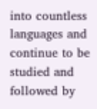into countless languages and continue to be studied and followed by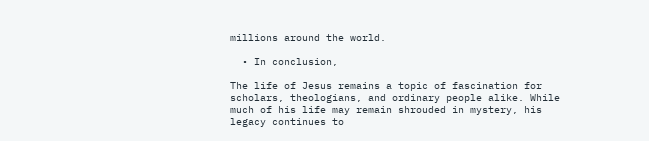millions around the world.

  • In conclusion,

The life of Jesus remains a topic of fascination for scholars, theologians, and ordinary people alike. While much of his life may remain shrouded in mystery, his legacy continues to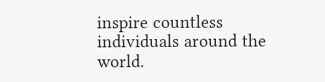inspire countless individuals around the world.